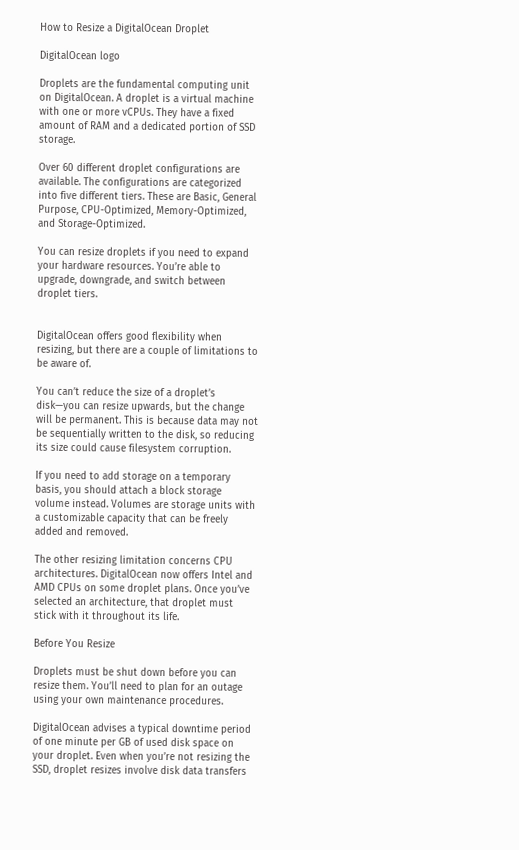How to Resize a DigitalOcean Droplet

DigitalOcean logo

Droplets are the fundamental computing unit on DigitalOcean. A droplet is a virtual machine with one or more vCPUs. They have a fixed amount of RAM and a dedicated portion of SSD storage.

Over 60 different droplet configurations are available. The configurations are categorized into five different tiers. These are Basic, General Purpose, CPU-Optimized, Memory-Optimized, and Storage-Optimized.

You can resize droplets if you need to expand your hardware resources. You’re able to upgrade, downgrade, and switch between droplet tiers.


DigitalOcean offers good flexibility when resizing, but there are a couple of limitations to be aware of.

You can’t reduce the size of a droplet’s disk—you can resize upwards, but the change will be permanent. This is because data may not be sequentially written to the disk, so reducing its size could cause filesystem corruption.

If you need to add storage on a temporary basis, you should attach a block storage volume instead. Volumes are storage units with a customizable capacity that can be freely added and removed.

The other resizing limitation concerns CPU architectures. DigitalOcean now offers Intel and AMD CPUs on some droplet plans. Once you’ve selected an architecture, that droplet must stick with it throughout its life.

Before You Resize

Droplets must be shut down before you can resize them. You’ll need to plan for an outage using your own maintenance procedures.

DigitalOcean advises a typical downtime period of one minute per GB of used disk space on your droplet. Even when you’re not resizing the SSD, droplet resizes involve disk data transfers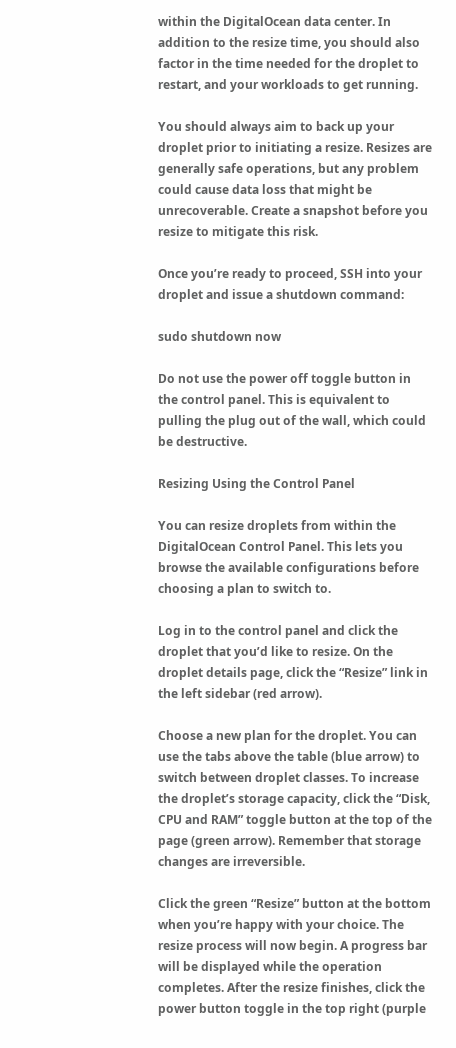within the DigitalOcean data center. In addition to the resize time, you should also factor in the time needed for the droplet to restart, and your workloads to get running.

You should always aim to back up your droplet prior to initiating a resize. Resizes are generally safe operations, but any problem could cause data loss that might be unrecoverable. Create a snapshot before you resize to mitigate this risk.

Once you’re ready to proceed, SSH into your droplet and issue a shutdown command:

sudo shutdown now

Do not use the power off toggle button in the control panel. This is equivalent to pulling the plug out of the wall, which could be destructive.

Resizing Using the Control Panel

You can resize droplets from within the DigitalOcean Control Panel. This lets you browse the available configurations before choosing a plan to switch to.

Log in to the control panel and click the droplet that you’d like to resize. On the droplet details page, click the “Resize” link in the left sidebar (red arrow).

Choose a new plan for the droplet. You can use the tabs above the table (blue arrow) to switch between droplet classes. To increase the droplet’s storage capacity, click the “Disk, CPU and RAM” toggle button at the top of the page (green arrow). Remember that storage changes are irreversible.

Click the green “Resize” button at the bottom when you’re happy with your choice. The resize process will now begin. A progress bar will be displayed while the operation completes. After the resize finishes, click the power button toggle in the top right (purple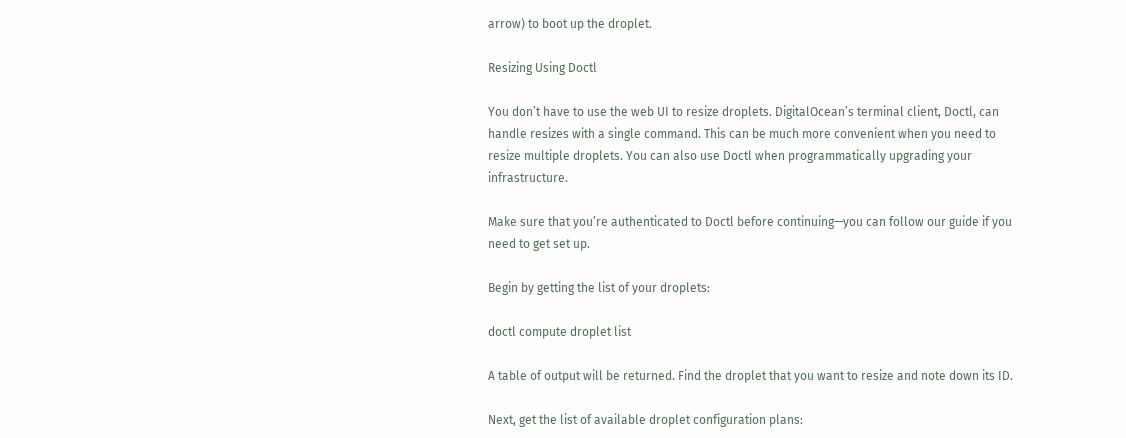arrow) to boot up the droplet.

Resizing Using Doctl

You don’t have to use the web UI to resize droplets. DigitalOcean’s terminal client, Doctl, can handle resizes with a single command. This can be much more convenient when you need to resize multiple droplets. You can also use Doctl when programmatically upgrading your infrastructure.

Make sure that you’re authenticated to Doctl before continuing—you can follow our guide if you need to get set up.

Begin by getting the list of your droplets:

doctl compute droplet list

A table of output will be returned. Find the droplet that you want to resize and note down its ID.

Next, get the list of available droplet configuration plans: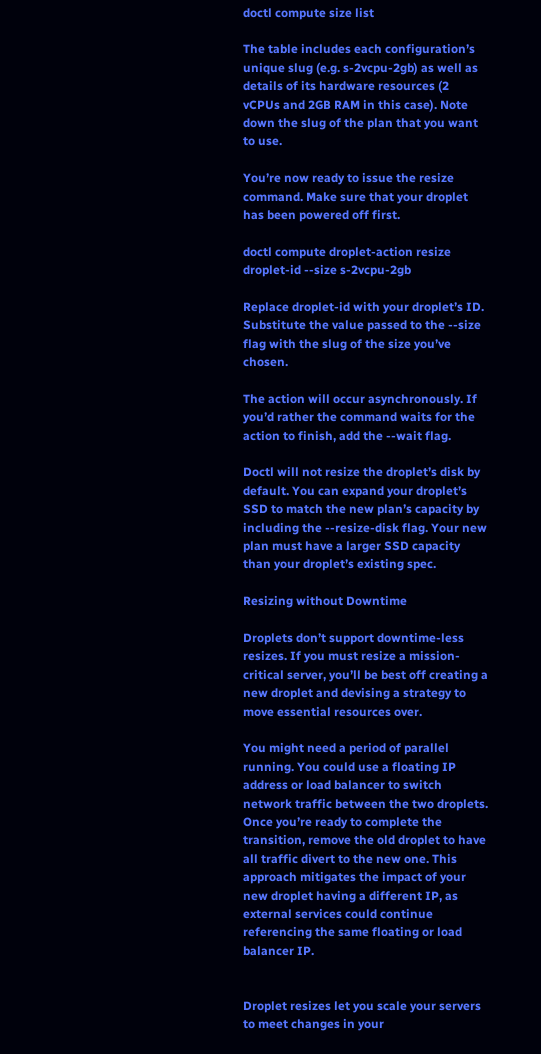doctl compute size list

The table includes each configuration’s unique slug (e.g. s-2vcpu-2gb) as well as details of its hardware resources (2 vCPUs and 2GB RAM in this case). Note down the slug of the plan that you want to use.

You’re now ready to issue the resize command. Make sure that your droplet has been powered off first.

doctl compute droplet-action resize droplet-id --size s-2vcpu-2gb

Replace droplet-id with your droplet’s ID. Substitute the value passed to the --size flag with the slug of the size you’ve chosen.

The action will occur asynchronously. If you’d rather the command waits for the action to finish, add the --wait flag.

Doctl will not resize the droplet’s disk by default. You can expand your droplet’s SSD to match the new plan’s capacity by including the --resize-disk flag. Your new plan must have a larger SSD capacity than your droplet’s existing spec.

Resizing without Downtime

Droplets don’t support downtime-less resizes. If you must resize a mission-critical server, you’ll be best off creating a new droplet and devising a strategy to move essential resources over.

You might need a period of parallel running. You could use a floating IP address or load balancer to switch network traffic between the two droplets. Once you’re ready to complete the transition, remove the old droplet to have all traffic divert to the new one. This approach mitigates the impact of your new droplet having a different IP, as external services could continue referencing the same floating or load balancer IP.


Droplet resizes let you scale your servers to meet changes in your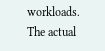workloads. The actual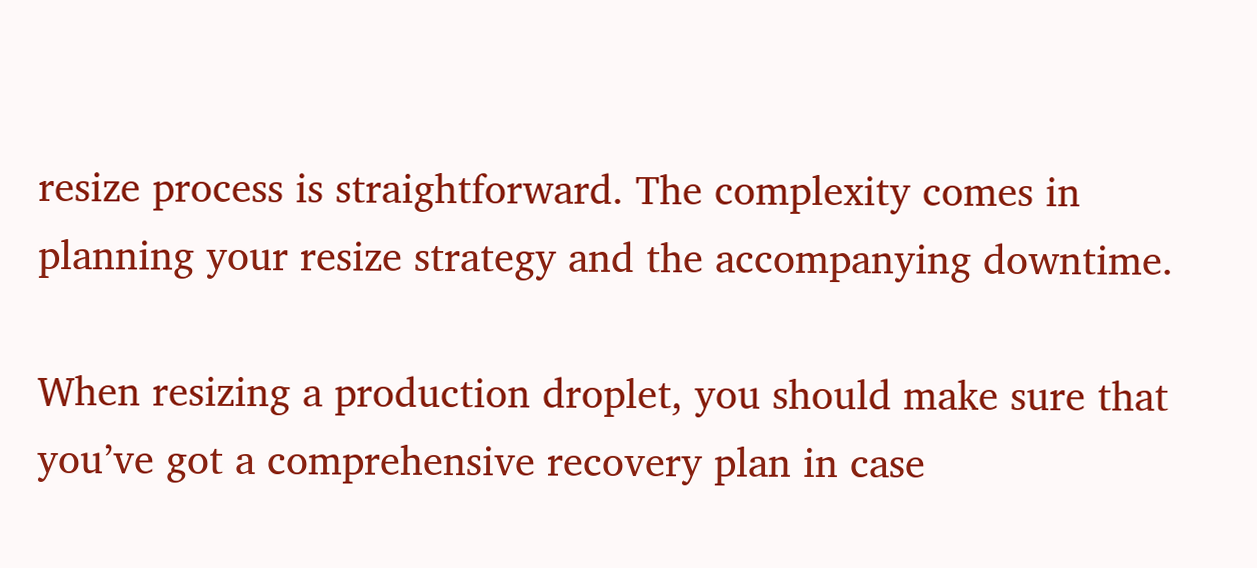resize process is straightforward. The complexity comes in planning your resize strategy and the accompanying downtime.

When resizing a production droplet, you should make sure that you’ve got a comprehensive recovery plan in case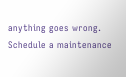anything goes wrong. Schedule a maintenance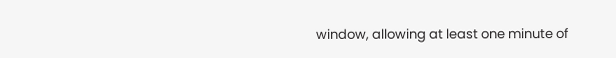window, allowing at least one minute of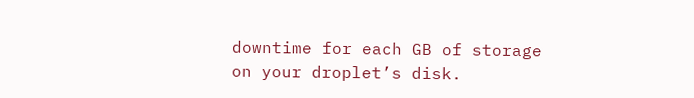downtime for each GB of storage on your droplet’s disk.